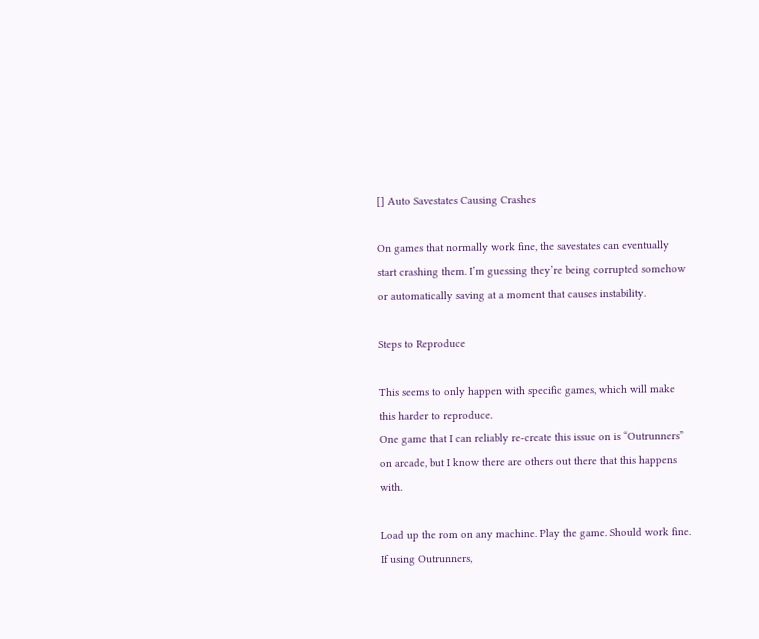[] Auto Savestates Causing Crashes

On games that normally work fine, the savestates can eventually start crashing them. I’m guessing they’re being corrupted somehow or automatically saving at a moment that causes instability.

Steps to Reproduce

This seems to only happen with specific games, which will make this harder to reproduce.
One game that I can reliably re-create this issue on is “Outrunners” on arcade, but I know there are others out there that this happens with.

Load up the rom on any machine. Play the game. Should work fine. If using Outrunners,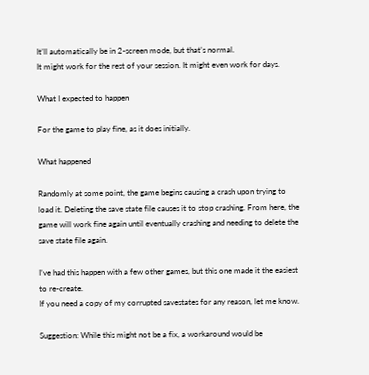It’ll automatically be in 2-screen mode, but that’s normal.
It might work for the rest of your session. It might even work for days.

What I expected to happen

For the game to play fine, as it does initially.

What happened

Randomly at some point, the game begins causing a crash upon trying to load it. Deleting the save state file causes it to stop crashing. From here, the game will work fine again until eventually crashing and needing to delete the save state file again.

I’ve had this happen with a few other games, but this one made it the easiest to re-create.
If you need a copy of my corrupted savestates for any reason, let me know.

Suggestion: While this might not be a fix, a workaround would be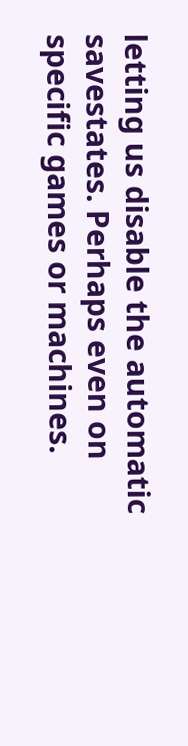letting us disable the automatic savestates. Perhaps even on specific games or machines.